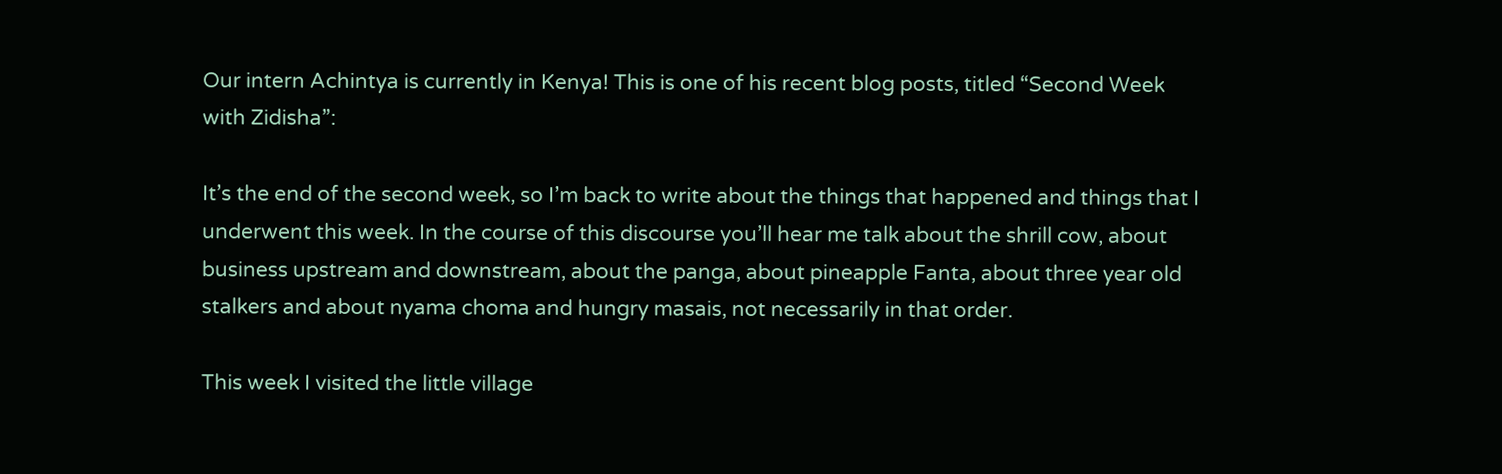Our intern Achintya is currently in Kenya! This is one of his recent blog posts, titled “Second Week with Zidisha”:

It’s the end of the second week, so I’m back to write about the things that happened and things that I underwent this week. In the course of this discourse you’ll hear me talk about the shrill cow, about business upstream and downstream, about the panga, about pineapple Fanta, about three year old stalkers and about nyama choma and hungry masais, not necessarily in that order.

This week I visited the little village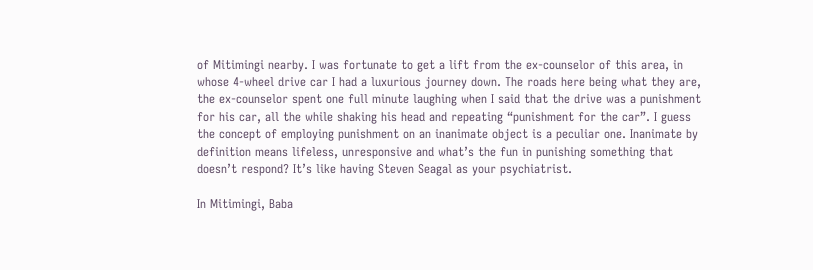of Mitimingi nearby. I was fortunate to get a lift from the ex-counselor of this area, in whose 4-wheel drive car I had a luxurious journey down. The roads here being what they are, the ex-counselor spent one full minute laughing when I said that the drive was a punishment for his car, all the while shaking his head and repeating “punishment for the car”. I guess the concept of employing punishment on an inanimate object is a peculiar one. Inanimate by definition means lifeless, unresponsive and what’s the fun in punishing something that doesn’t respond? It’s like having Steven Seagal as your psychiatrist.

In Mitimingi, Baba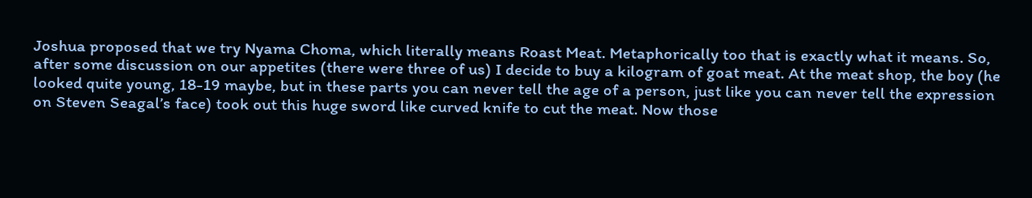Joshua proposed that we try Nyama Choma, which literally means Roast Meat. Metaphorically too that is exactly what it means. So, after some discussion on our appetites (there were three of us) I decide to buy a kilogram of goat meat. At the meat shop, the boy (he looked quite young, 18-19 maybe, but in these parts you can never tell the age of a person, just like you can never tell the expression on Steven Seagal’s face) took out this huge sword like curved knife to cut the meat. Now those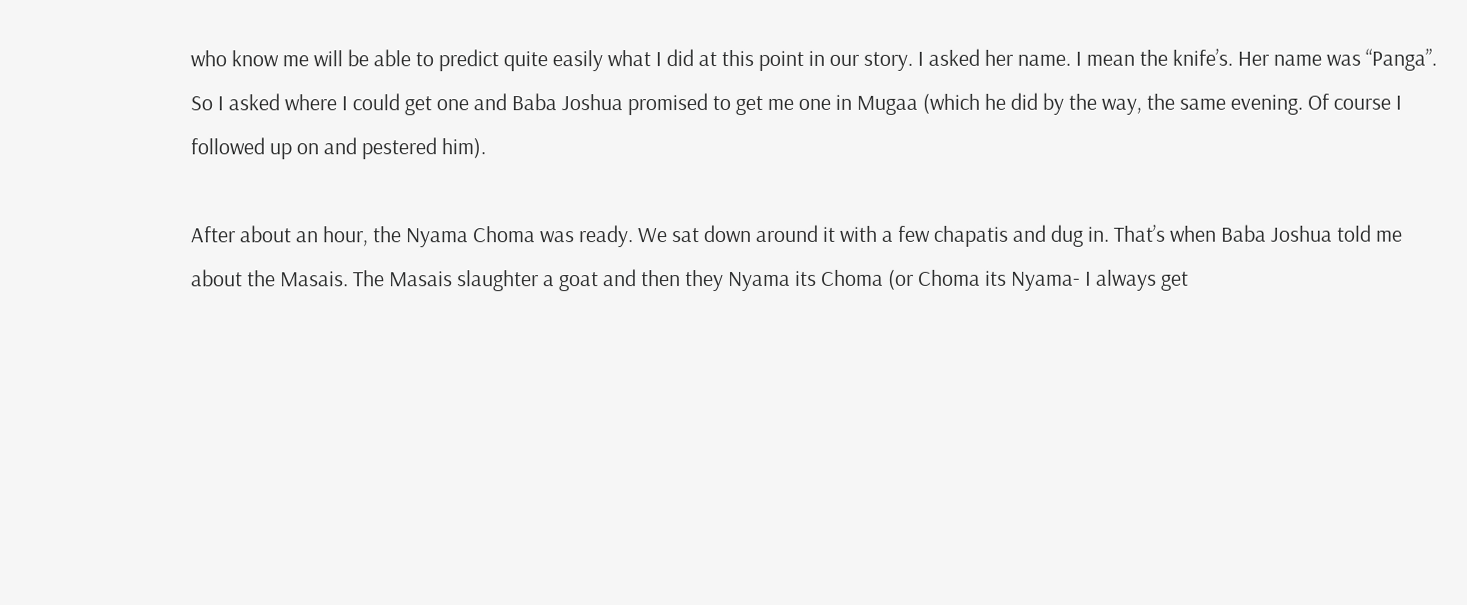who know me will be able to predict quite easily what I did at this point in our story. I asked her name. I mean the knife’s. Her name was “Panga”. So I asked where I could get one and Baba Joshua promised to get me one in Mugaa (which he did by the way, the same evening. Of course I followed up on and pestered him).

After about an hour, the Nyama Choma was ready. We sat down around it with a few chapatis and dug in. That’s when Baba Joshua told me about the Masais. The Masais slaughter a goat and then they Nyama its Choma (or Choma its Nyama- I always get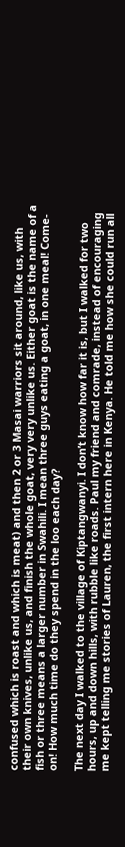confused which is roast and which is meat) and then 2 or 3 Masai warriors sit around, like us, with their own knives, unlike us, and finish the whole goat, very very unlike us. Either goat is the name of a fish or three means a larger number in Swahili. I mean three guys eating a goat, in one meal! Come-on! How much time do they spend in the loo each day?

The next day I walked to the village of Kiptangwanyi. I don’t know how far it is, but I walked for two hours, up and down hills, with rubble like roads. Paul my friend and comrade, instead of encouraging me kept telling me stories of Lauren, the first intern here in Kenya. He told me how she could run all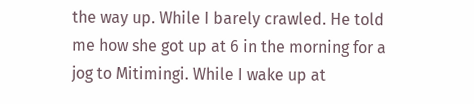the way up. While I barely crawled. He told me how she got up at 6 in the morning for a jog to Mitimingi. While I wake up at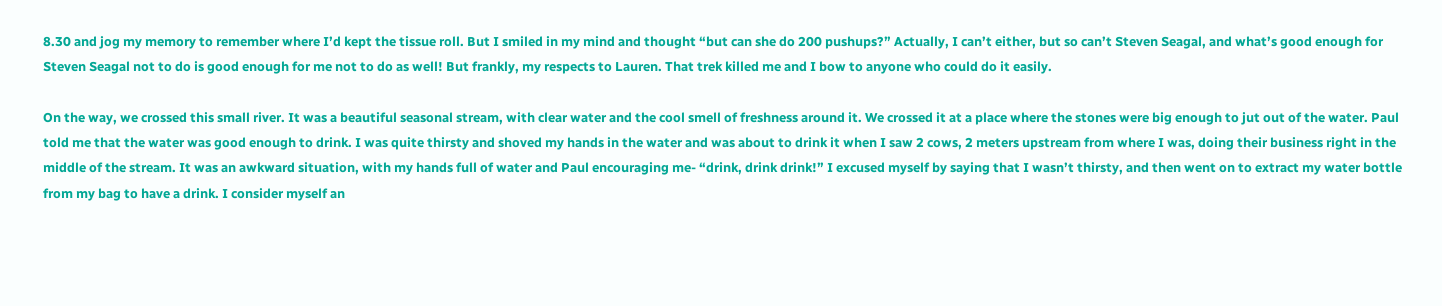8.30 and jog my memory to remember where I’d kept the tissue roll. But I smiled in my mind and thought “but can she do 200 pushups?” Actually, I can’t either, but so can’t Steven Seagal, and what’s good enough for Steven Seagal not to do is good enough for me not to do as well! But frankly, my respects to Lauren. That trek killed me and I bow to anyone who could do it easily.

On the way, we crossed this small river. It was a beautiful seasonal stream, with clear water and the cool smell of freshness around it. We crossed it at a place where the stones were big enough to jut out of the water. Paul told me that the water was good enough to drink. I was quite thirsty and shoved my hands in the water and was about to drink it when I saw 2 cows, 2 meters upstream from where I was, doing their business right in the middle of the stream. It was an awkward situation, with my hands full of water and Paul encouraging me- “drink, drink drink!” I excused myself by saying that I wasn’t thirsty, and then went on to extract my water bottle from my bag to have a drink. I consider myself an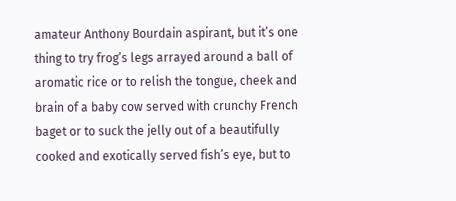amateur Anthony Bourdain aspirant, but it’s one thing to try frog’s legs arrayed around a ball of aromatic rice or to relish the tongue, cheek and brain of a baby cow served with crunchy French baget or to suck the jelly out of a beautifully cooked and exotically served fish’s eye, but to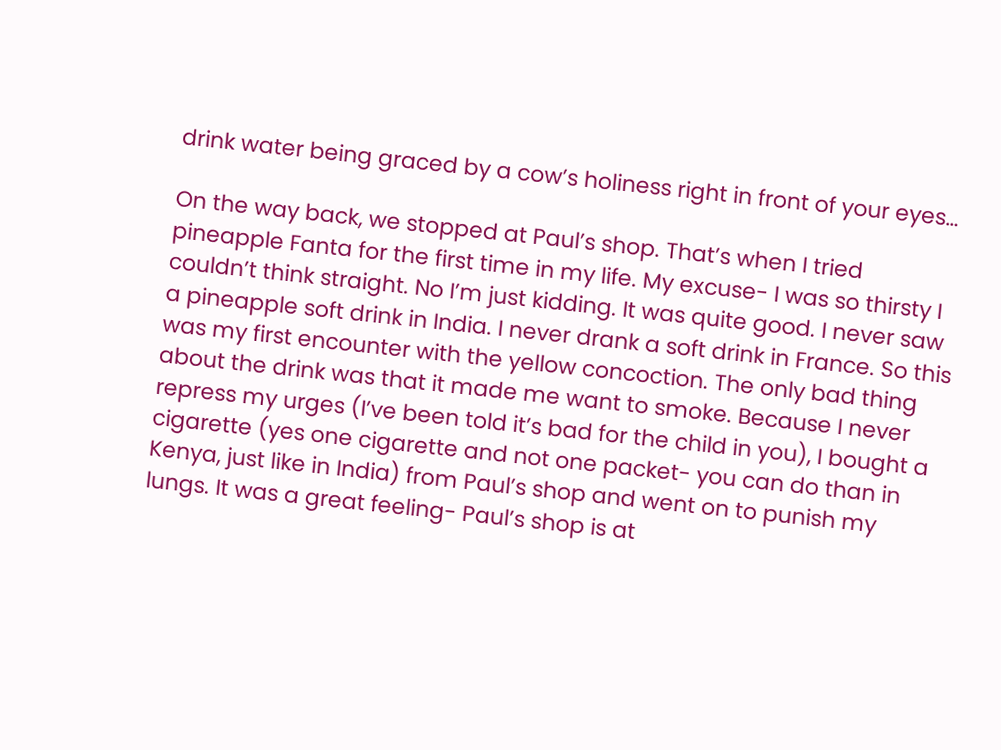drink water being graced by a cow’s holiness right in front of your eyes…

On the way back, we stopped at Paul’s shop. That’s when I tried pineapple Fanta for the first time in my life. My excuse- I was so thirsty I couldn’t think straight. No I’m just kidding. It was quite good. I never saw a pineapple soft drink in India. I never drank a soft drink in France. So this was my first encounter with the yellow concoction. The only bad thing about the drink was that it made me want to smoke. Because I never repress my urges (I’ve been told it’s bad for the child in you), I bought a cigarette (yes one cigarette and not one packet- you can do than in Kenya, just like in India) from Paul’s shop and went on to punish my lungs. It was a great feeling- Paul’s shop is at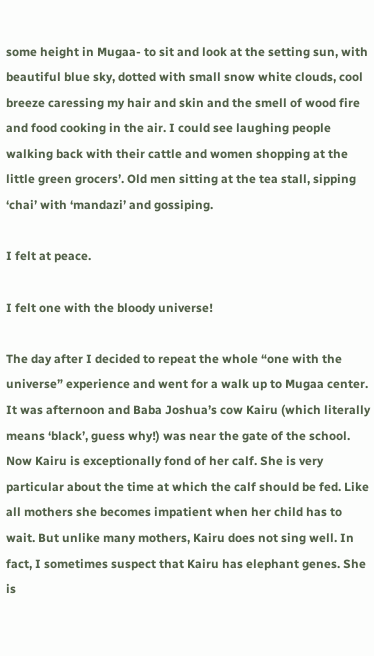some height in Mugaa- to sit and look at the setting sun, with beautiful blue sky, dotted with small snow white clouds, cool breeze caressing my hair and skin and the smell of wood fire and food cooking in the air. I could see laughing people walking back with their cattle and women shopping at the little green grocers’. Old men sitting at the tea stall, sipping ‘chai’ with ‘mandazi’ and gossiping.

I felt at peace.

I felt one with the bloody universe!

The day after I decided to repeat the whole “one with the universe” experience and went for a walk up to Mugaa center. It was afternoon and Baba Joshua’s cow Kairu (which literally means ‘black’, guess why!) was near the gate of the school. Now Kairu is exceptionally fond of her calf. She is very particular about the time at which the calf should be fed. Like all mothers she becomes impatient when her child has to wait. But unlike many mothers, Kairu does not sing well. In fact, I sometimes suspect that Kairu has elephant genes. She is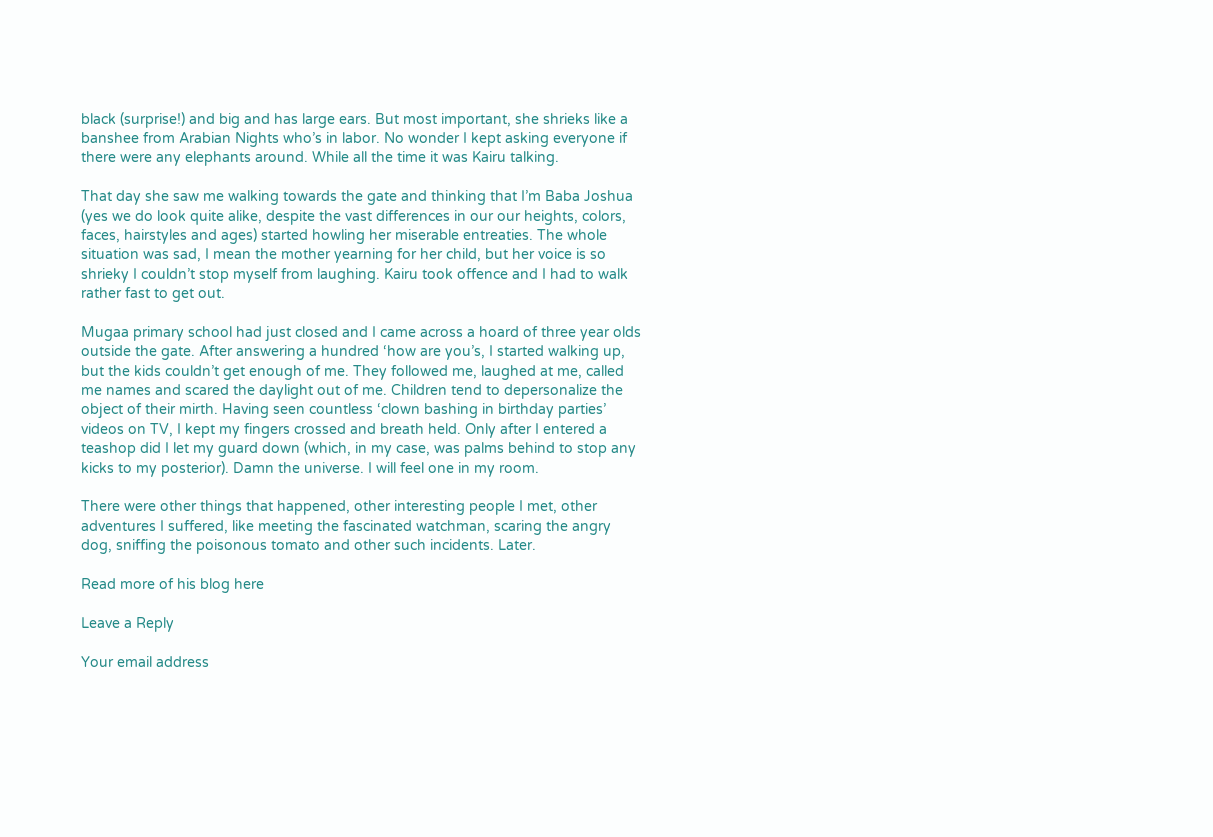black (surprise!) and big and has large ears. But most important, she shrieks like a banshee from Arabian Nights who’s in labor. No wonder I kept asking everyone if there were any elephants around. While all the time it was Kairu talking.

That day she saw me walking towards the gate and thinking that I’m Baba Joshua (yes we do look quite alike, despite the vast differences in our our heights, colors, faces, hairstyles and ages) started howling her miserable entreaties. The whole situation was sad, I mean the mother yearning for her child, but her voice is so shrieky I couldn’t stop myself from laughing. Kairu took offence and I had to walk rather fast to get out.

Mugaa primary school had just closed and I came across a hoard of three year olds outside the gate. After answering a hundred ‘how are you’s, I started walking up, but the kids couldn’t get enough of me. They followed me, laughed at me, called me names and scared the daylight out of me. Children tend to depersonalize the object of their mirth. Having seen countless ‘clown bashing in birthday parties’ videos on TV, I kept my fingers crossed and breath held. Only after I entered a teashop did I let my guard down (which, in my case, was palms behind to stop any kicks to my posterior). Damn the universe. I will feel one in my room.

There were other things that happened, other interesting people I met, other adventures I suffered, like meeting the fascinated watchman, scaring the angry dog, sniffing the poisonous tomato and other such incidents. Later.

Read more of his blog here

Leave a Reply

Your email address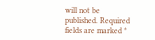will not be published. Required fields are marked *